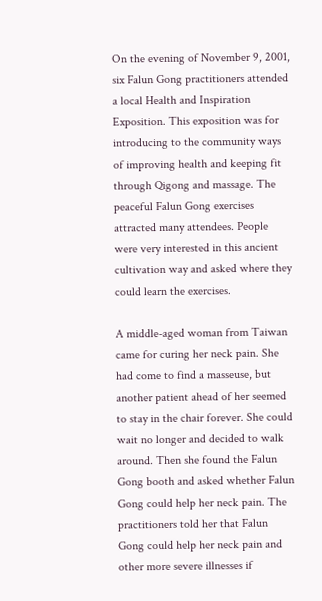On the evening of November 9, 2001, six Falun Gong practitioners attended a local Health and Inspiration Exposition. This exposition was for introducing to the community ways of improving health and keeping fit through Qigong and massage. The peaceful Falun Gong exercises attracted many attendees. People were very interested in this ancient cultivation way and asked where they could learn the exercises.

A middle-aged woman from Taiwan came for curing her neck pain. She had come to find a masseuse, but another patient ahead of her seemed to stay in the chair forever. She could wait no longer and decided to walk around. Then she found the Falun Gong booth and asked whether Falun Gong could help her neck pain. The practitioners told her that Falun Gong could help her neck pain and other more severe illnesses if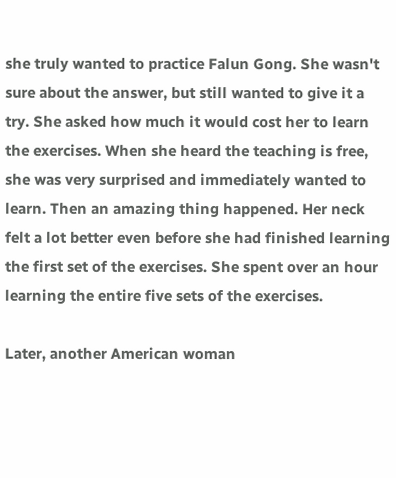she truly wanted to practice Falun Gong. She wasn't sure about the answer, but still wanted to give it a try. She asked how much it would cost her to learn the exercises. When she heard the teaching is free, she was very surprised and immediately wanted to learn. Then an amazing thing happened. Her neck felt a lot better even before she had finished learning the first set of the exercises. She spent over an hour learning the entire five sets of the exercises.

Later, another American woman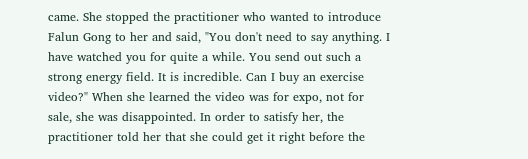came. She stopped the practitioner who wanted to introduce Falun Gong to her and said, "You don't need to say anything. I have watched you for quite a while. You send out such a strong energy field. It is incredible. Can I buy an exercise video?" When she learned the video was for expo, not for sale, she was disappointed. In order to satisfy her, the practitioner told her that she could get it right before the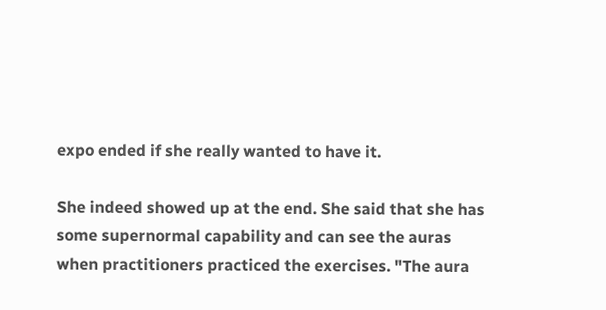expo ended if she really wanted to have it.

She indeed showed up at the end. She said that she has some supernormal capability and can see the auras when practitioners practiced the exercises. "The aura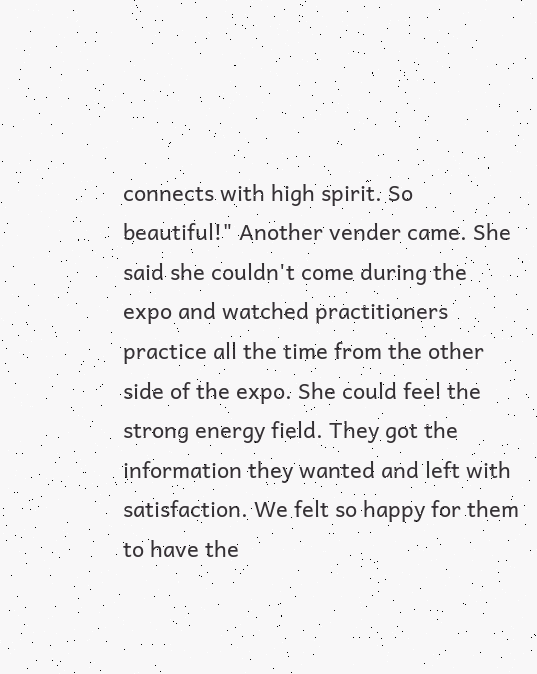connects with high spirit. So beautiful!" Another vender came. She said she couldn't come during the expo and watched practitioners practice all the time from the other side of the expo. She could feel the strong energy field. They got the information they wanted and left with satisfaction. We felt so happy for them to have the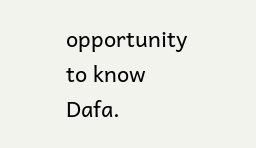opportunity to know Dafa.